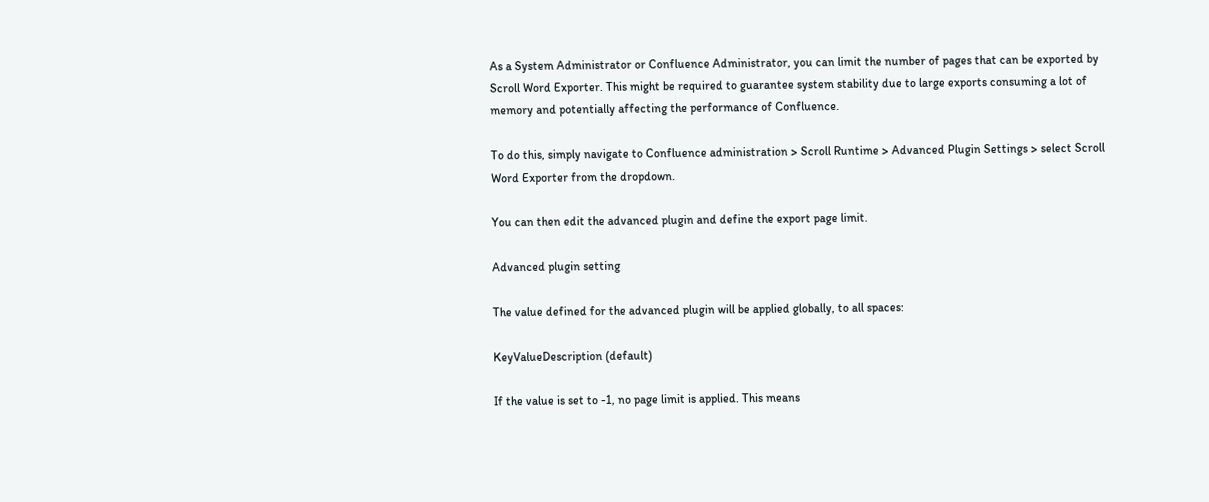As a System Administrator or Confluence Administrator, you can limit the number of pages that can be exported by Scroll Word Exporter. This might be required to guarantee system stability due to large exports consuming a lot of memory and potentially affecting the performance of Confluence.

To do this, simply navigate to Confluence administration > Scroll Runtime > Advanced Plugin Settings > select Scroll Word Exporter from the dropdown.

You can then edit the advanced plugin and define the export page limit.

Advanced plugin setting

The value defined for the advanced plugin will be applied globally, to all spaces:

KeyValueDescription (default)

If the value is set to -1, no page limit is applied. This means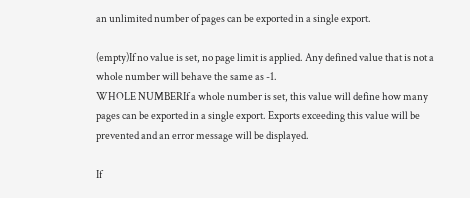an unlimited number of pages can be exported in a single export.

(empty)If no value is set, no page limit is applied. Any defined value that is not a whole number will behave the same as -1.
WHOLE NUMBERIf a whole number is set, this value will define how many pages can be exported in a single export. Exports exceeding this value will be prevented and an error message will be displayed.

If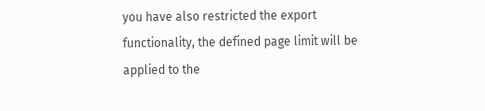you have also restricted the export functionality, the defined page limit will be applied to the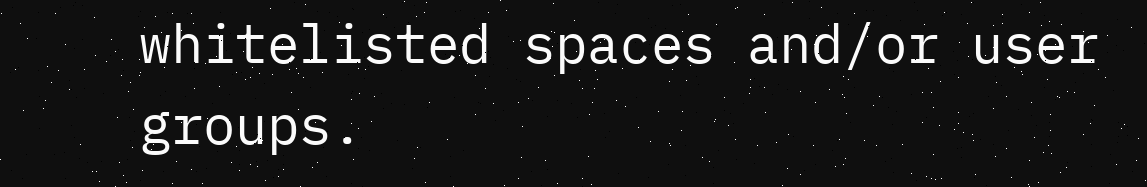whitelisted spaces and/or user groups.